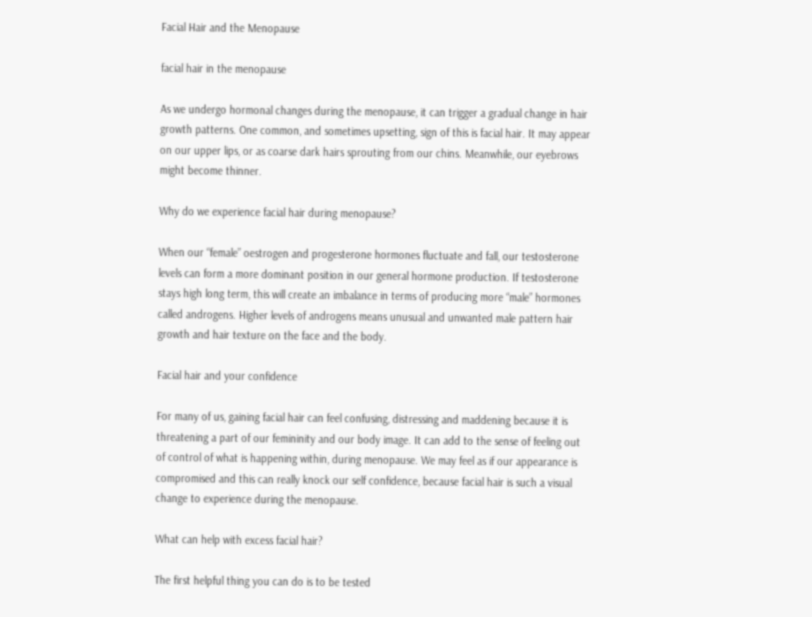Facial Hair and the Menopause

facial hair in the menopause

As we undergo hormonal changes during the menopause, it can trigger a gradual change in hair growth patterns. One common, and sometimes upsetting, sign of this is facial hair. It may appear on our upper lips, or as coarse dark hairs sprouting from our chins. Meanwhile, our eyebrows might become thinner.

Why do we experience facial hair during menopause?

When our “female” oestrogen and progesterone hormones fluctuate and fall, our testosterone levels can form a more dominant position in our general hormone production. If testosterone stays high long term, this will create an imbalance in terms of producing more “male” hormones called androgens. Higher levels of androgens means unusual and unwanted male pattern hair growth and hair texture on the face and the body.

Facial hair and your confidence

For many of us, gaining facial hair can feel confusing, distressing and maddening because it is threatening a part of our femininity and our body image. It can add to the sense of feeling out of control of what is happening within, during menopause. We may feel as if our appearance is compromised and this can really knock our self confidence, because facial hair is such a visual change to experience during the menopause.

What can help with excess facial hair?

The first helpful thing you can do is to be tested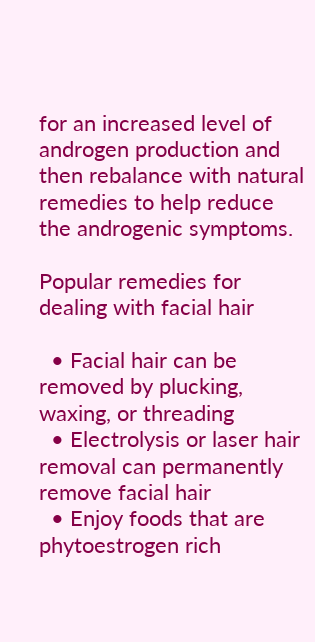for an increased level of androgen production and then rebalance with natural remedies to help reduce the androgenic symptoms.

Popular remedies for dealing with facial hair

  • Facial hair can be removed by plucking, waxing, or threading
  • Electrolysis or laser hair removal can permanently remove facial hair
  • Enjoy foods that are phytoestrogen rich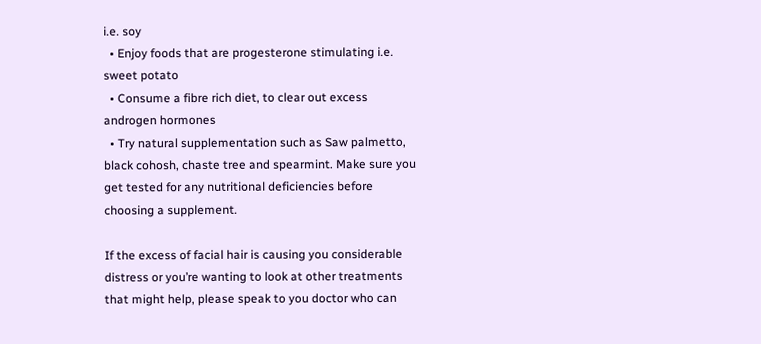i.e. soy
  • Enjoy foods that are progesterone stimulating i.e. sweet potato
  • Consume a fibre rich diet, to clear out excess androgen hormones
  • Try natural supplementation such as Saw palmetto, black cohosh, chaste tree and spearmint. Make sure you get tested for any nutritional deficiencies before choosing a supplement.

If the excess of facial hair is causing you considerable distress or you’re wanting to look at other treatments that might help, please speak to you doctor who can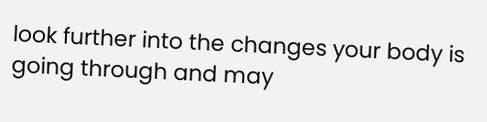look further into the changes your body is going through and may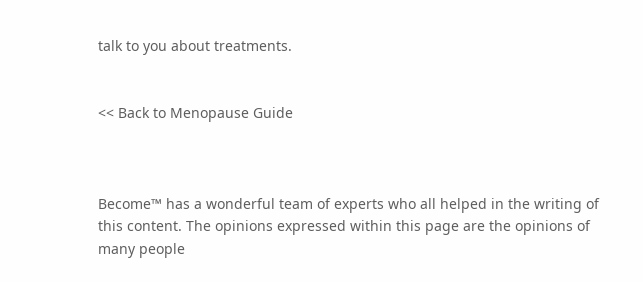talk to you about treatments.


<< Back to Menopause Guide



Become™ has a wonderful team of experts who all helped in the writing of this content. The opinions expressed within this page are the opinions of many people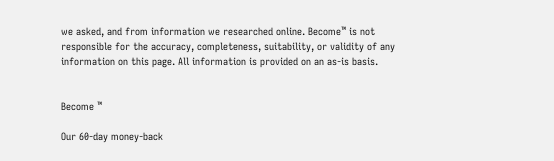we asked, and from information we researched online. Become™ is not responsible for the accuracy, completeness, suitability, or validity of any information on this page. All information is provided on an as-is basis.


Become ™

Our 60-day money-back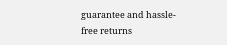guarantee and hassle-free returns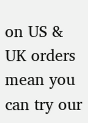on US & UK orders mean you can try our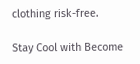clothing risk-free.

Stay Cool with Become